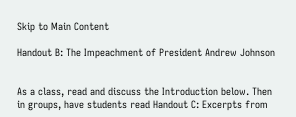Skip to Main Content

Handout B: The Impeachment of President Andrew Johnson


As a class, read and discuss the Introduction below. Then in groups, have students read Handout C: Excerpts from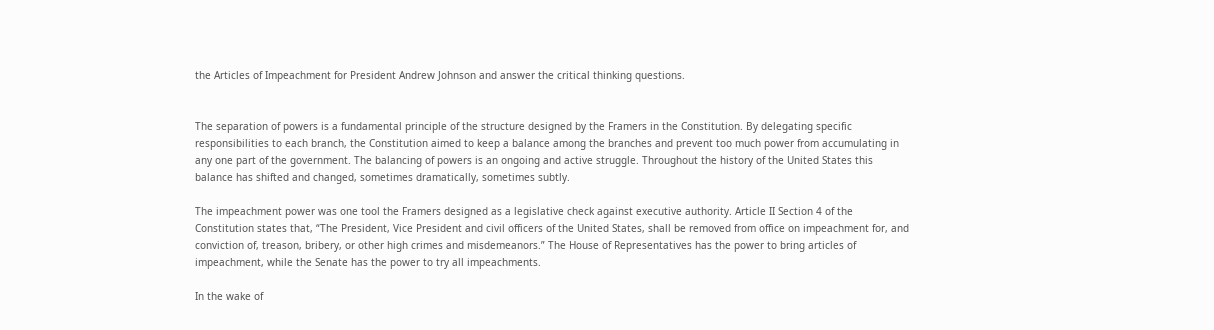the Articles of Impeachment for President Andrew Johnson and answer the critical thinking questions.


The separation of powers is a fundamental principle of the structure designed by the Framers in the Constitution. By delegating specific responsibilities to each branch, the Constitution aimed to keep a balance among the branches and prevent too much power from accumulating in any one part of the government. The balancing of powers is an ongoing and active struggle. Throughout the history of the United States this balance has shifted and changed, sometimes dramatically, sometimes subtly.

The impeachment power was one tool the Framers designed as a legislative check against executive authority. Article II Section 4 of the Constitution states that, “The President, Vice President and civil officers of the United States, shall be removed from office on impeachment for, and conviction of, treason, bribery, or other high crimes and misdemeanors.” The House of Representatives has the power to bring articles of impeachment, while the Senate has the power to try all impeachments.

In the wake of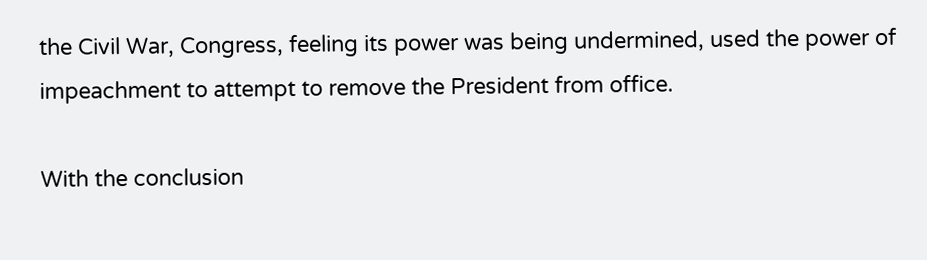the Civil War, Congress, feeling its power was being undermined, used the power of impeachment to attempt to remove the President from office.

With the conclusion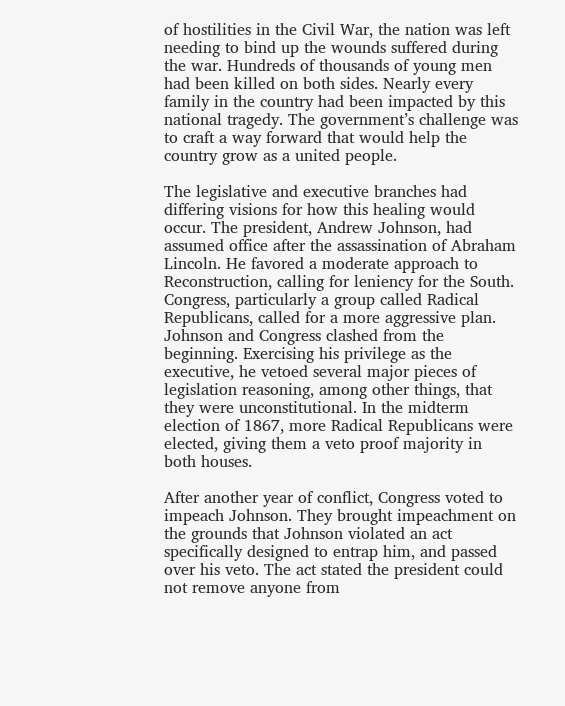of hostilities in the Civil War, the nation was left needing to bind up the wounds suffered during the war. Hundreds of thousands of young men had been killed on both sides. Nearly every family in the country had been impacted by this national tragedy. The government’s challenge was to craft a way forward that would help the country grow as a united people.

The legislative and executive branches had differing visions for how this healing would occur. The president, Andrew Johnson, had assumed office after the assassination of Abraham Lincoln. He favored a moderate approach to Reconstruction, calling for leniency for the South. Congress, particularly a group called Radical Republicans, called for a more aggressive plan. Johnson and Congress clashed from the beginning. Exercising his privilege as the executive, he vetoed several major pieces of legislation reasoning, among other things, that they were unconstitutional. In the midterm election of 1867, more Radical Republicans were elected, giving them a veto proof majority in both houses.

After another year of conflict, Congress voted to impeach Johnson. They brought impeachment on the grounds that Johnson violated an act specifically designed to entrap him, and passed over his veto. The act stated the president could not remove anyone from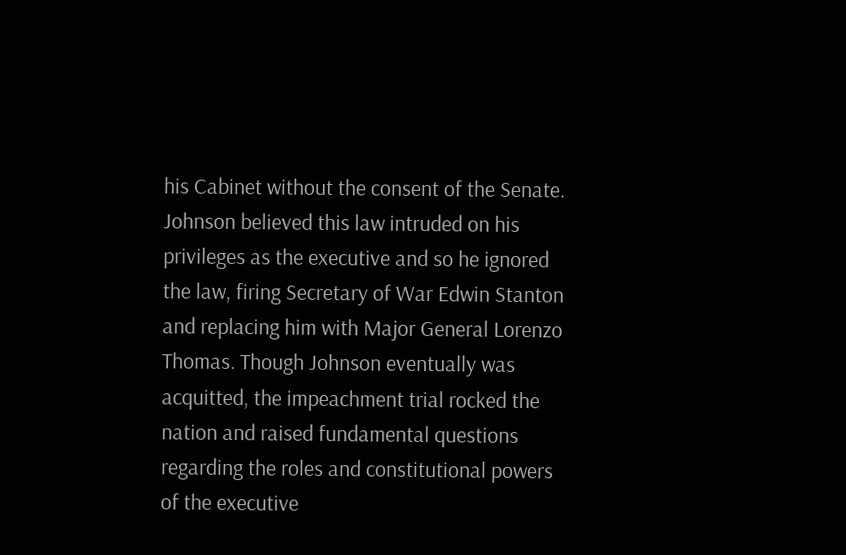his Cabinet without the consent of the Senate. Johnson believed this law intruded on his privileges as the executive and so he ignored the law, firing Secretary of War Edwin Stanton and replacing him with Major General Lorenzo Thomas. Though Johnson eventually was acquitted, the impeachment trial rocked the nation and raised fundamental questions regarding the roles and constitutional powers of the executive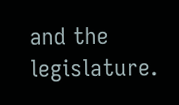and the legislature.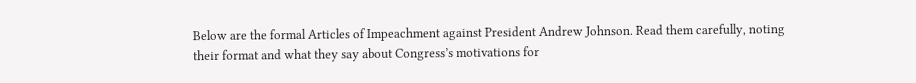Below are the formal Articles of Impeachment against President Andrew Johnson. Read them carefully, noting their format and what they say about Congress’s motivations for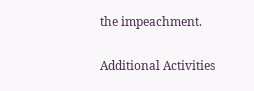the impeachment.

Additional Activities